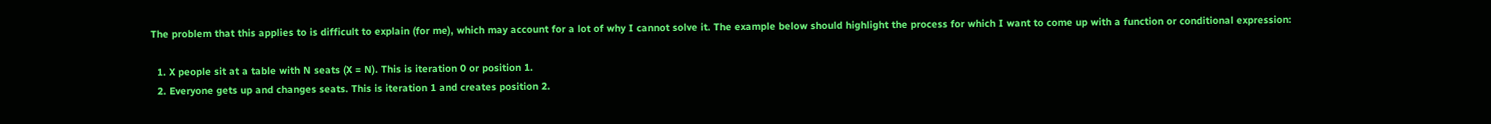The problem that this applies to is difficult to explain (for me), which may account for a lot of why I cannot solve it. The example below should highlight the process for which I want to come up with a function or conditional expression:

  1. X people sit at a table with N seats (X = N). This is iteration 0 or position 1.
  2. Everyone gets up and changes seats. This is iteration 1 and creates position 2.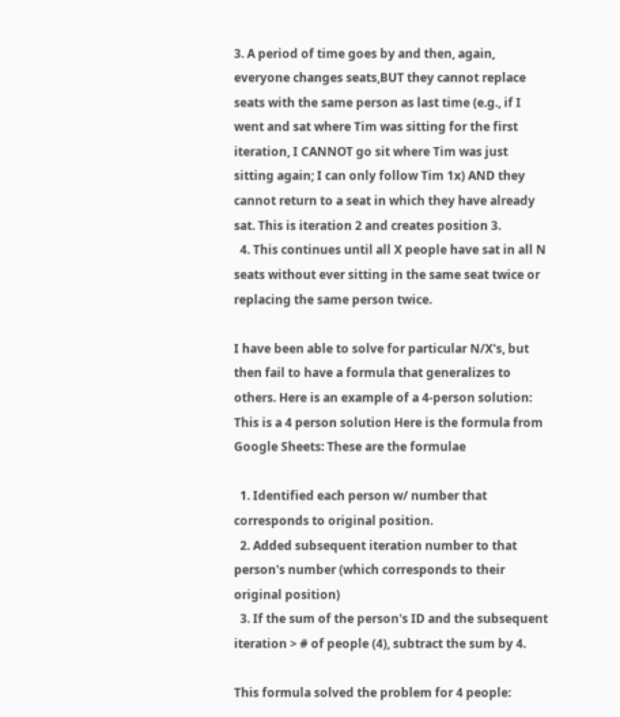3. A period of time goes by and then, again, everyone changes seats,BUT they cannot replace seats with the same person as last time (e.g., if I went and sat where Tim was sitting for the first iteration, I CANNOT go sit where Tim was just sitting again; I can only follow Tim 1x) AND they cannot return to a seat in which they have already sat. This is iteration 2 and creates position 3.
  4. This continues until all X people have sat in all N seats without ever sitting in the same seat twice or replacing the same person twice.

I have been able to solve for particular N/X's, but then fail to have a formula that generalizes to others. Here is an example of a 4-person solution: This is a 4 person solution Here is the formula from Google Sheets: These are the formulae

  1. Identified each person w/ number that corresponds to original position.
  2. Added subsequent iteration number to that person's number (which corresponds to their original position)
  3. If the sum of the person's ID and the subsequent iteration > # of people (4), subtract the sum by 4.

This formula solved the problem for 4 people: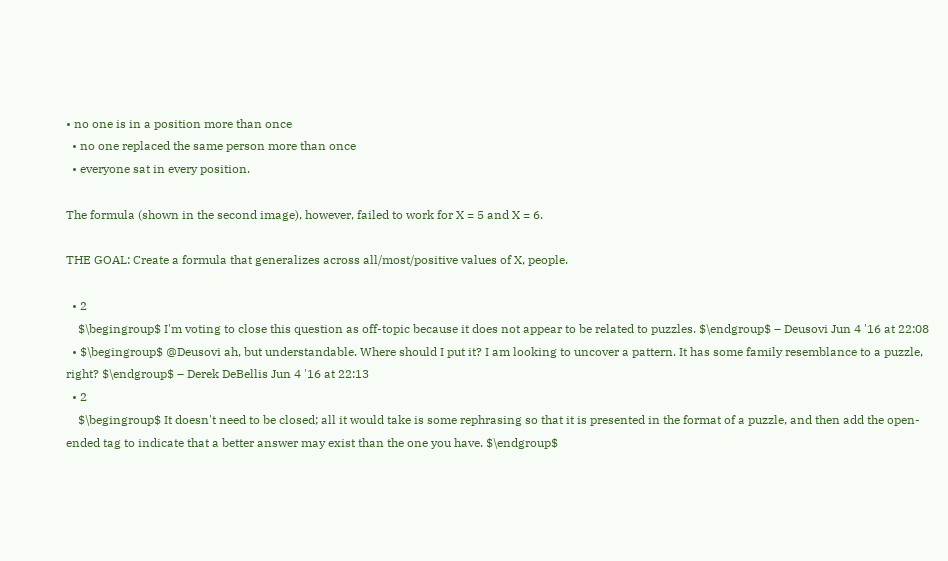• no one is in a position more than once
  • no one replaced the same person more than once
  • everyone sat in every position.

The formula (shown in the second image), however, failed to work for X = 5 and X = 6.

THE GOAL: Create a formula that generalizes across all/most/positive values of X, people.

  • 2
    $\begingroup$ I'm voting to close this question as off-topic because it does not appear to be related to puzzles. $\endgroup$ – Deusovi Jun 4 '16 at 22:08
  • $\begingroup$ @Deusovi ah, but understandable. Where should I put it? I am looking to uncover a pattern. It has some family resemblance to a puzzle, right? $\endgroup$ – Derek DeBellis Jun 4 '16 at 22:13
  • 2
    $\begingroup$ It doesn't need to be closed; all it would take is some rephrasing so that it is presented in the format of a puzzle, and then add the open-ended tag to indicate that a better answer may exist than the one you have. $\endgroup$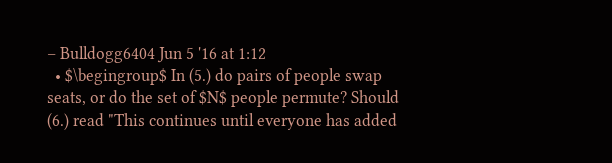– Bulldogg6404 Jun 5 '16 at 1:12
  • $\begingroup$ In (5.) do pairs of people swap seats, or do the set of $N$ people permute? Should (6.) read "This continues until everyone has added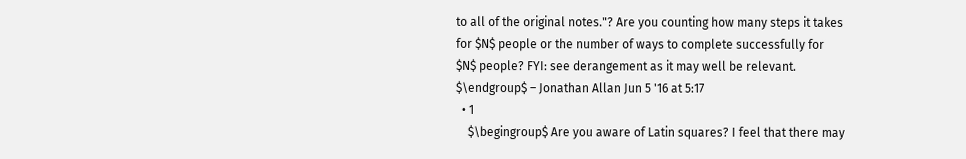to all of the original notes."? Are you counting how many steps it takes for $N$ people or the number of ways to complete successfully for $N$ people? FYI: see derangement as it may well be relevant. $\endgroup$ – Jonathan Allan Jun 5 '16 at 5:17
  • 1
    $\begingroup$ Are you aware of Latin squares? I feel that there may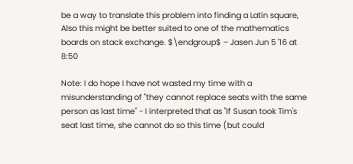be a way to translate this problem into finding a Latin square, Also this might be better suited to one of the mathematics boards on stack exchange. $\endgroup$ – Jasen Jun 5 '16 at 8:50

Note: I do hope I have not wasted my time with a misunderstanding of "they cannot replace seats with the same person as last time" - I interpreted that as "If Susan took Tim's seat last time, she cannot do so this time (but could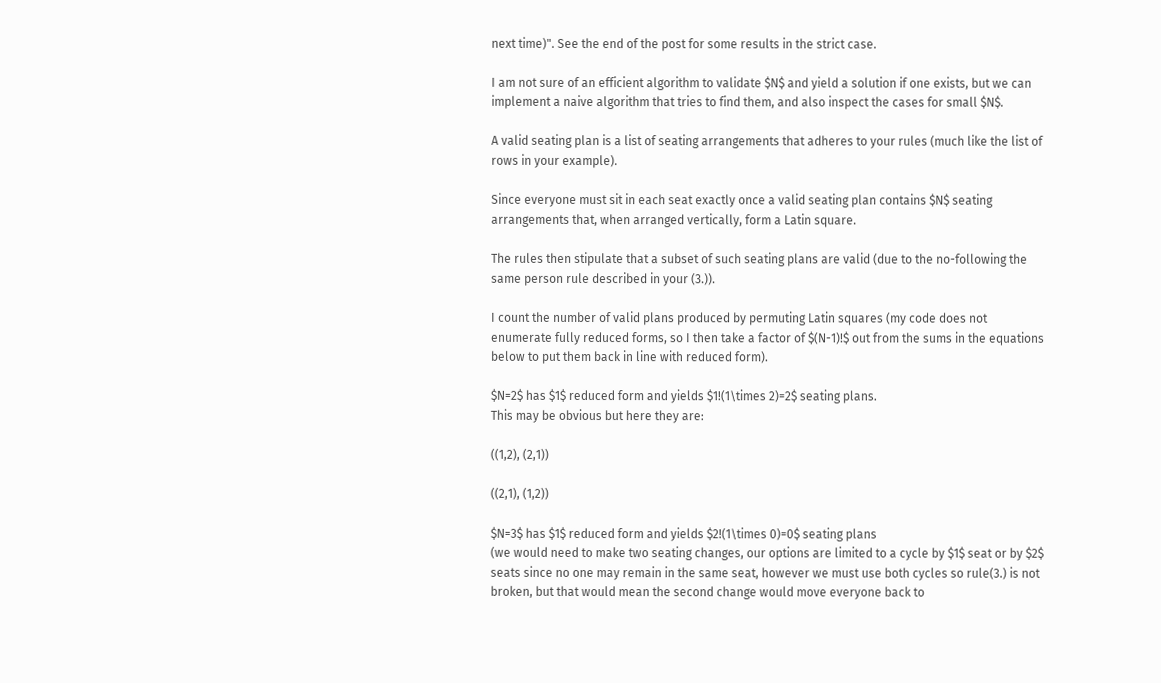next time)". See the end of the post for some results in the strict case.

I am not sure of an efficient algorithm to validate $N$ and yield a solution if one exists, but we can implement a naive algorithm that tries to find them, and also inspect the cases for small $N$.

A valid seating plan is a list of seating arrangements that adheres to your rules (much like the list of rows in your example).

Since everyone must sit in each seat exactly once a valid seating plan contains $N$ seating arrangements that, when arranged vertically, form a Latin square.

The rules then stipulate that a subset of such seating plans are valid (due to the no-following the same person rule described in your (3.)).

I count the number of valid plans produced by permuting Latin squares (my code does not enumerate fully reduced forms, so I then take a factor of $(N-1)!$ out from the sums in the equations below to put them back in line with reduced form).

$N=2$ has $1$ reduced form and yields $1!(1\times 2)=2$ seating plans.
This may be obvious but here they are:

((1,2), (2,1))

((2,1), (1,2))

$N=3$ has $1$ reduced form and yields $2!(1\times 0)=0$ seating plans
(we would need to make two seating changes, our options are limited to a cycle by $1$ seat or by $2$ seats since no one may remain in the same seat, however we must use both cycles so rule(3.) is not broken, but that would mean the second change would move everyone back to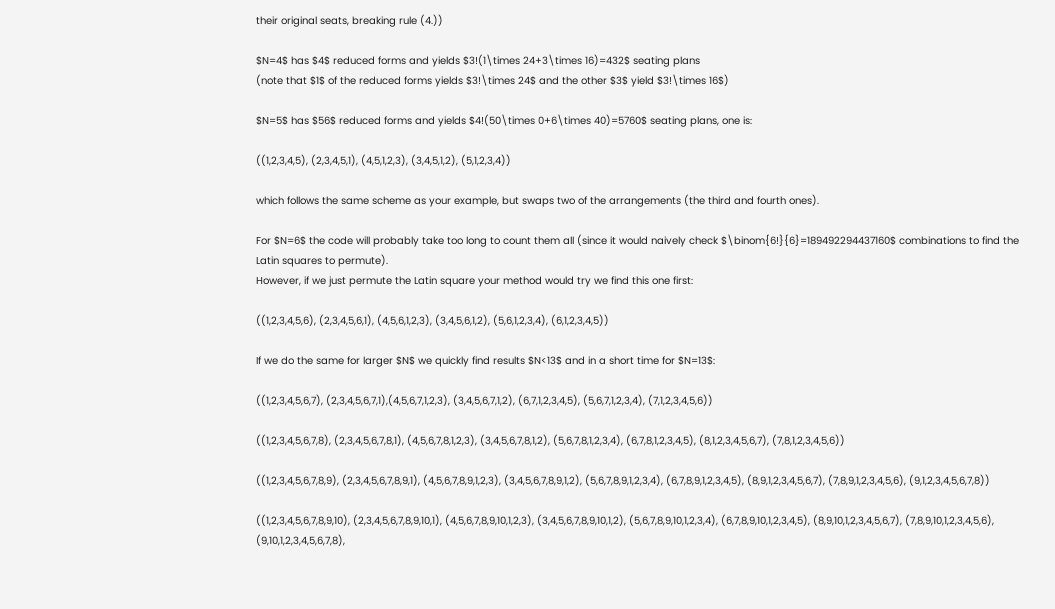their original seats, breaking rule (4.))

$N=4$ has $4$ reduced forms and yields $3!(1\times 24+3\times 16)=432$ seating plans
(note that $1$ of the reduced forms yields $3!\times 24$ and the other $3$ yield $3!\times 16$)

$N=5$ has $56$ reduced forms and yields $4!(50\times 0+6\times 40)=5760$ seating plans, one is:

((1,2,3,4,5), (2,3,4,5,1), (4,5,1,2,3), (3,4,5,1,2), (5,1,2,3,4))

which follows the same scheme as your example, but swaps two of the arrangements (the third and fourth ones).

For $N=6$ the code will probably take too long to count them all (since it would naively check $\binom{6!}{6}=189492294437160$ combinations to find the Latin squares to permute).
However, if we just permute the Latin square your method would try we find this one first:

((1,2,3,4,5,6), (2,3,4,5,6,1), (4,5,6,1,2,3), (3,4,5,6,1,2), (5,6,1,2,3,4), (6,1,2,3,4,5))

If we do the same for larger $N$ we quickly find results $N<13$ and in a short time for $N=13$:

((1,2,3,4,5,6,7), (2,3,4,5,6,7,1),(4,5,6,7,1,2,3), (3,4,5,6,7,1,2), (6,7,1,2,3,4,5), (5,6,7,1,2,3,4), (7,1,2,3,4,5,6))

((1,2,3,4,5,6,7,8), (2,3,4,5,6,7,8,1), (4,5,6,7,8,1,2,3), (3,4,5,6,7,8,1,2), (5,6,7,8,1,2,3,4), (6,7,8,1,2,3,4,5), (8,1,2,3,4,5,6,7), (7,8,1,2,3,4,5,6))

((1,2,3,4,5,6,7,8,9), (2,3,4,5,6,7,8,9,1), (4,5,6,7,8,9,1,2,3), (3,4,5,6,7,8,9,1,2), (5,6,7,8,9,1,2,3,4), (6,7,8,9,1,2,3,4,5), (8,9,1,2,3,4,5,6,7), (7,8,9,1,2,3,4,5,6), (9,1,2,3,4,5,6,7,8))

((1,2,3,4,5,6,7,8,9,10), (2,3,4,5,6,7,8,9,10,1), (4,5,6,7,8,9,10,1,2,3), (3,4,5,6,7,8,9,10,1,2), (5,6,7,8,9,10,1,2,3,4), (6,7,8,9,10,1,2,3,4,5), (8,9,10,1,2,3,4,5,6,7), (7,8,9,10,1,2,3,4,5,6), (9,10,1,2,3,4,5,6,7,8),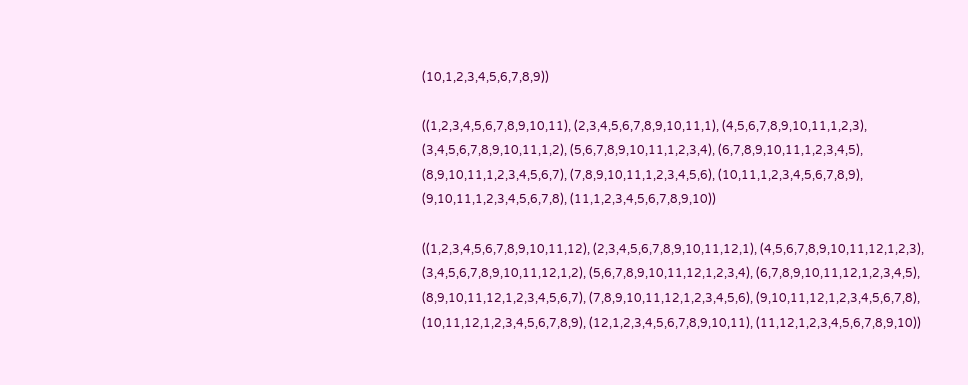(10,1,2,3,4,5,6,7,8,9))

((1,2,3,4,5,6,7,8,9,10,11), (2,3,4,5,6,7,8,9,10,11,1), (4,5,6,7,8,9,10,11,1,2,3), (3,4,5,6,7,8,9,10,11,1,2), (5,6,7,8,9,10,11,1,2,3,4), (6,7,8,9,10,11,1,2,3,4,5), (8,9,10,11,1,2,3,4,5,6,7), (7,8,9,10,11,1,2,3,4,5,6), (10,11,1,2,3,4,5,6,7,8,9), (9,10,11,1,2,3,4,5,6,7,8), (11,1,2,3,4,5,6,7,8,9,10))

((1,2,3,4,5,6,7,8,9,10,11,12), (2,3,4,5,6,7,8,9,10,11,12,1), (4,5,6,7,8,9,10,11,12,1,2,3), (3,4,5,6,7,8,9,10,11,12,1,2), (5,6,7,8,9,10,11,12,1,2,3,4), (6,7,8,9,10,11,12,1,2,3,4,5), (8,9,10,11,12,1,2,3,4,5,6,7), (7,8,9,10,11,12,1,2,3,4,5,6), (9,10,11,12,1,2,3,4,5,6,7,8), (10,11,12,1,2,3,4,5,6,7,8,9), (12,1,2,3,4,5,6,7,8,9,10,11), (11,12,1,2,3,4,5,6,7,8,9,10))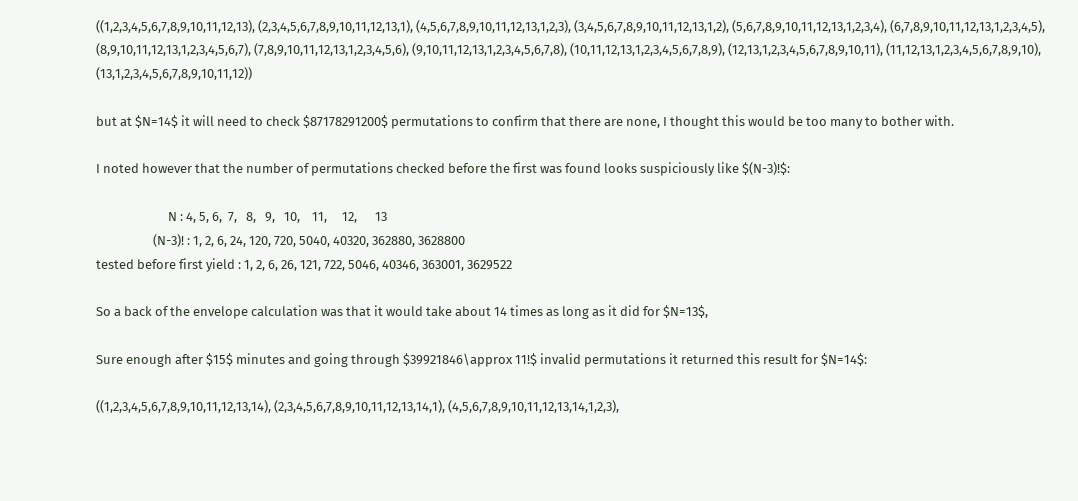((1,2,3,4,5,6,7,8,9,10,11,12,13), (2,3,4,5,6,7,8,9,10,11,12,13,1), (4,5,6,7,8,9,10,11,12,13,1,2,3), (3,4,5,6,7,8,9,10,11,12,13,1,2), (5,6,7,8,9,10,11,12,13,1,2,3,4), (6,7,8,9,10,11,12,13,1,2,3,4,5), (8,9,10,11,12,13,1,2,3,4,5,6,7), (7,8,9,10,11,12,13,1,2,3,4,5,6), (9,10,11,12,13,1,2,3,4,5,6,7,8), (10,11,12,13,1,2,3,4,5,6,7,8,9), (12,13,1,2,3,4,5,6,7,8,9,10,11), (11,12,13,1,2,3,4,5,6,7,8,9,10), (13,1,2,3,4,5,6,7,8,9,10,11,12))

but at $N=14$ it will need to check $87178291200$ permutations to confirm that there are none, I thought this would be too many to bother with.

I noted however that the number of permutations checked before the first was found looks suspiciously like $(N-3)!$:

                        N : 4, 5, 6,  7,   8,   9,   10,    11,     12,      13
                   (N-3)! : 1, 2, 6, 24, 120, 720, 5040, 40320, 362880, 3628800
tested before first yield : 1, 2, 6, 26, 121, 722, 5046, 40346, 363001, 3629522

So a back of the envelope calculation was that it would take about 14 times as long as it did for $N=13$,

Sure enough after $15$ minutes and going through $39921846\approx 11!$ invalid permutations it returned this result for $N=14$:

((1,2,3,4,5,6,7,8,9,10,11,12,13,14), (2,3,4,5,6,7,8,9,10,11,12,13,14,1), (4,5,6,7,8,9,10,11,12,13,14,1,2,3),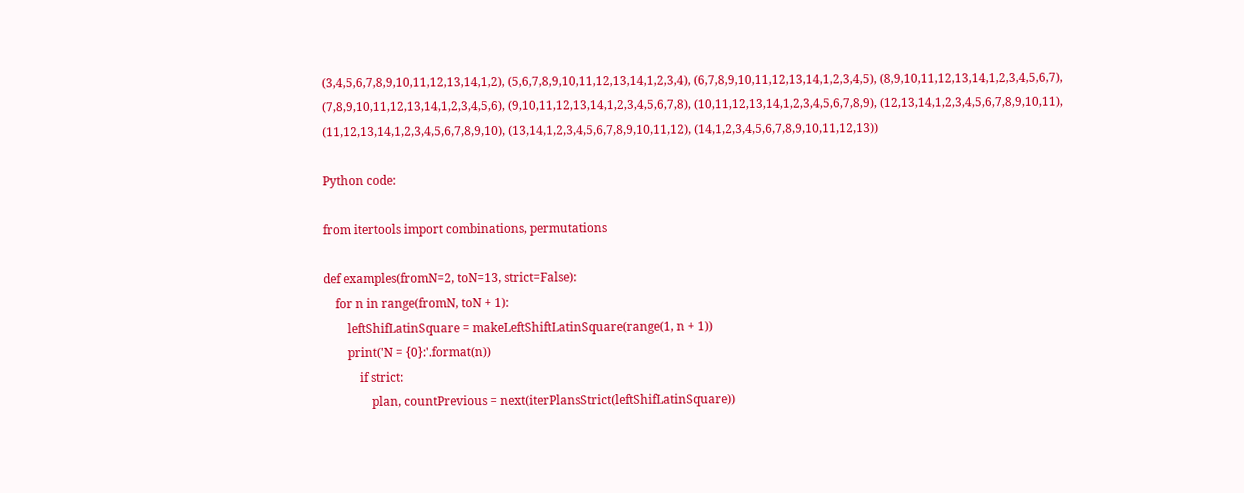(3,4,5,6,7,8,9,10,11,12,13,14,1,2), (5,6,7,8,9,10,11,12,13,14,1,2,3,4), (6,7,8,9,10,11,12,13,14,1,2,3,4,5), (8,9,10,11,12,13,14,1,2,3,4,5,6,7), (7,8,9,10,11,12,13,14,1,2,3,4,5,6), (9,10,11,12,13,14,1,2,3,4,5,6,7,8), (10,11,12,13,14,1,2,3,4,5,6,7,8,9), (12,13,14,1,2,3,4,5,6,7,8,9,10,11), (11,12,13,14,1,2,3,4,5,6,7,8,9,10), (13,14,1,2,3,4,5,6,7,8,9,10,11,12), (14,1,2,3,4,5,6,7,8,9,10,11,12,13))

Python code:

from itertools import combinations, permutations

def examples(fromN=2, toN=13, strict=False):
    for n in range(fromN, toN + 1):
        leftShifLatinSquare = makeLeftShiftLatinSquare(range(1, n + 1))
        print('N = {0}:'.format(n))
            if strict:
                plan, countPrevious = next(iterPlansStrict(leftShifLatinSquare))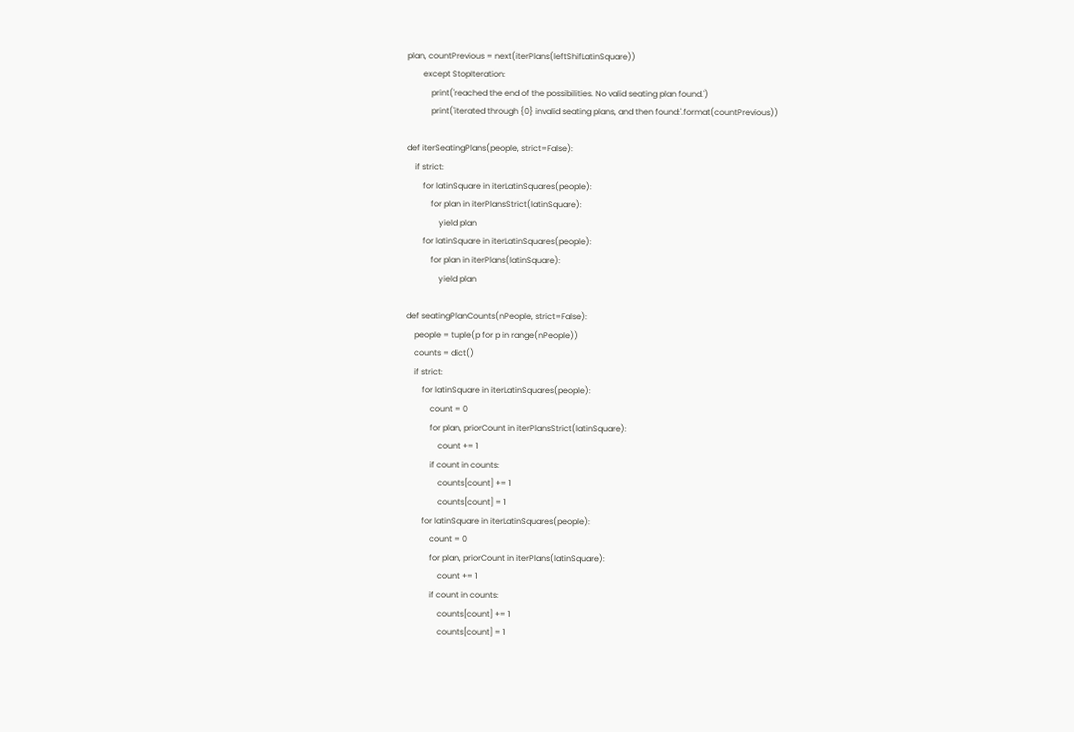plan, countPrevious = next(iterPlans(leftShifLatinSquare))
        except StopIteration:
            print('reached the end of the possibilities. No valid seating plan found.')
            print('iterated through {0} invalid seating plans, and then found:'.format(countPrevious))

def iterSeatingPlans(people, strict=False):
    if strict:
        for latinSquare in iterLatinSquares(people):
            for plan in iterPlansStrict(latinSquare):
                yield plan
        for latinSquare in iterLatinSquares(people):
            for plan in iterPlans(latinSquare):
                yield plan

def seatingPlanCounts(nPeople, strict=False):
    people = tuple(p for p in range(nPeople))
    counts = dict()
    if strict:
        for latinSquare in iterLatinSquares(people):
            count = 0
            for plan, priorCount in iterPlansStrict(latinSquare):
                count += 1
            if count in counts:
                counts[count] += 1
                counts[count] = 1
        for latinSquare in iterLatinSquares(people):
            count = 0
            for plan, priorCount in iterPlans(latinSquare):
                count += 1
            if count in counts:
                counts[count] += 1
                counts[count] = 1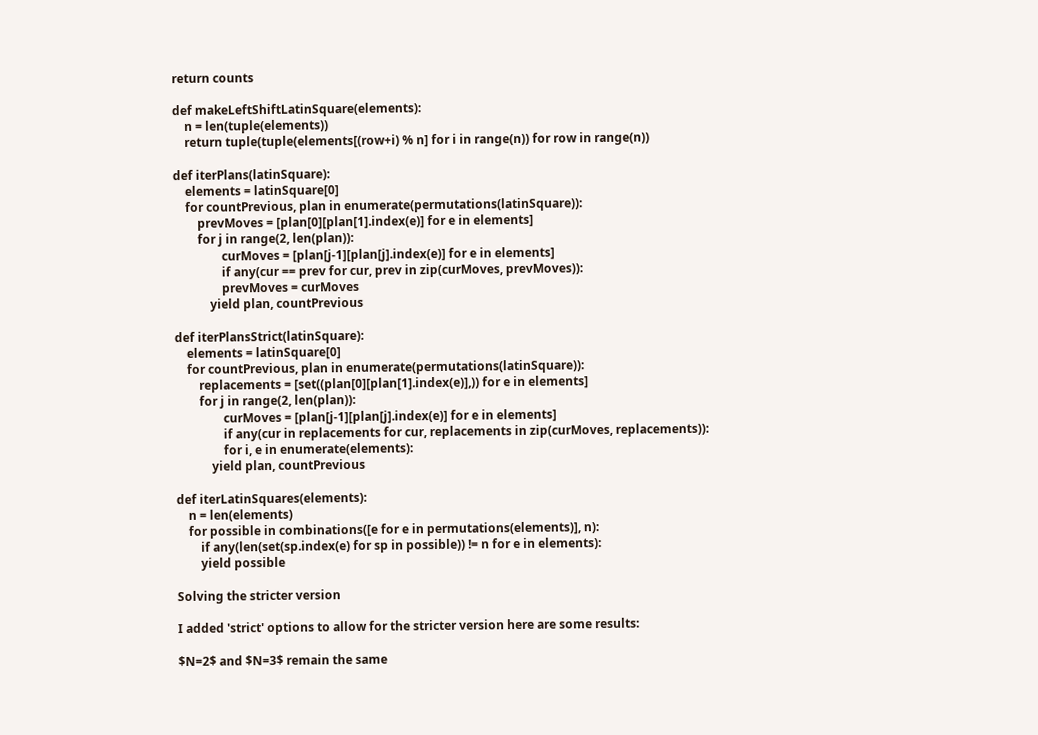return counts

def makeLeftShiftLatinSquare(elements):
    n = len(tuple(elements))
    return tuple(tuple(elements[(row+i) % n] for i in range(n)) for row in range(n))

def iterPlans(latinSquare):
    elements = latinSquare[0]
    for countPrevious, plan in enumerate(permutations(latinSquare)):
        prevMoves = [plan[0][plan[1].index(e)] for e in elements]
        for j in range(2, len(plan)):
                curMoves = [plan[j-1][plan[j].index(e)] for e in elements]
                if any(cur == prev for cur, prev in zip(curMoves, prevMoves)):
                prevMoves = curMoves
            yield plan, countPrevious

def iterPlansStrict(latinSquare):
    elements = latinSquare[0]
    for countPrevious, plan in enumerate(permutations(latinSquare)):
        replacements = [set((plan[0][plan[1].index(e)],)) for e in elements]
        for j in range(2, len(plan)):
                curMoves = [plan[j-1][plan[j].index(e)] for e in elements]
                if any(cur in replacements for cur, replacements in zip(curMoves, replacements)):
                for i, e in enumerate(elements):
            yield plan, countPrevious

def iterLatinSquares(elements):
    n = len(elements)
    for possible in combinations([e for e in permutations(elements)], n):
        if any(len(set(sp.index(e) for sp in possible)) != n for e in elements):
        yield possible

Solving the stricter version

I added 'strict' options to allow for the stricter version here are some results:

$N=2$ and $N=3$ remain the same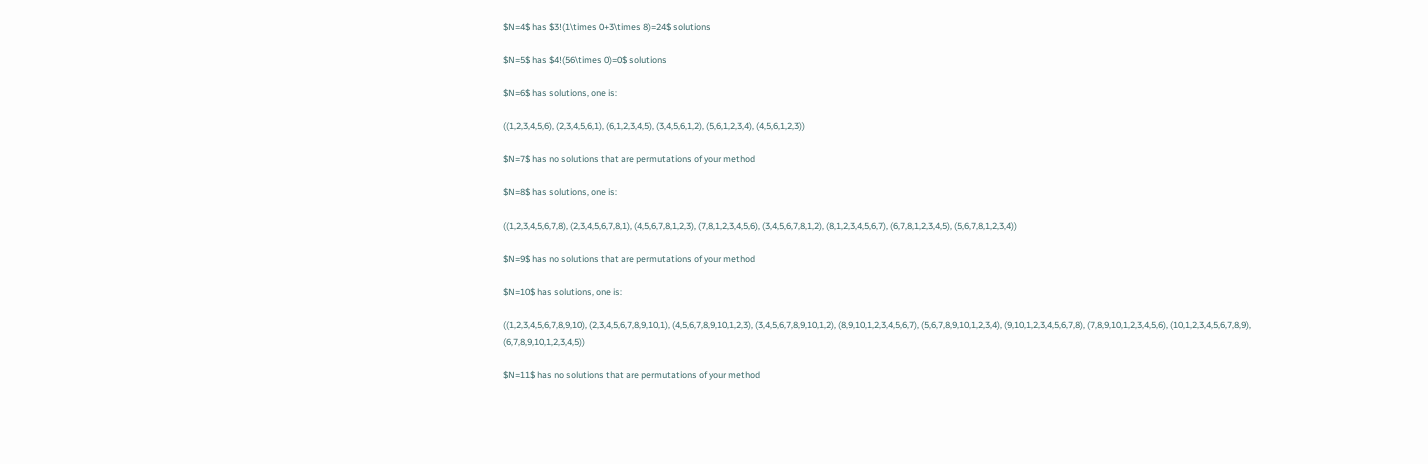$N=4$ has $3!(1\times 0+3\times 8)=24$ solutions

$N=5$ has $4!(56\times 0)=0$ solutions

$N=6$ has solutions, one is:

((1,2,3,4,5,6), (2,3,4,5,6,1), (6,1,2,3,4,5), (3,4,5,6,1,2), (5,6,1,2,3,4), (4,5,6,1,2,3))

$N=7$ has no solutions that are permutations of your method

$N=8$ has solutions, one is:

((1,2,3,4,5,6,7,8), (2,3,4,5,6,7,8,1), (4,5,6,7,8,1,2,3), (7,8,1,2,3,4,5,6), (3,4,5,6,7,8,1,2), (8,1,2,3,4,5,6,7), (6,7,8,1,2,3,4,5), (5,6,7,8,1,2,3,4))

$N=9$ has no solutions that are permutations of your method

$N=10$ has solutions, one is:

((1,2,3,4,5,6,7,8,9,10), (2,3,4,5,6,7,8,9,10,1), (4,5,6,7,8,9,10,1,2,3), (3,4,5,6,7,8,9,10,1,2), (8,9,10,1,2,3,4,5,6,7), (5,6,7,8,9,10,1,2,3,4), (9,10,1,2,3,4,5,6,7,8), (7,8,9,10,1,2,3,4,5,6), (10,1,2,3,4,5,6,7,8,9), (6,7,8,9,10,1,2,3,4,5))

$N=11$ has no solutions that are permutations of your method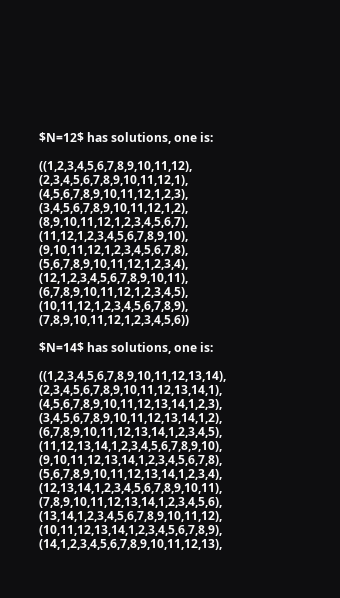$N=12$ has solutions, one is:

((1,2,3,4,5,6,7,8,9,10,11,12), (2,3,4,5,6,7,8,9,10,11,12,1), (4,5,6,7,8,9,10,11,12,1,2,3), (3,4,5,6,7,8,9,10,11,12,1,2), (8,9,10,11,12,1,2,3,4,5,6,7), (11,12,1,2,3,4,5,6,7,8,9,10), (9,10,11,12,1,2,3,4,5,6,7,8), (5,6,7,8,9,10,11,12,1,2,3,4), (12,1,2,3,4,5,6,7,8,9,10,11), (6,7,8,9,10,11,12,1,2,3,4,5), (10,11,12,1,2,3,4,5,6,7,8,9), (7,8,9,10,11,12,1,2,3,4,5,6))

$N=14$ has solutions, one is:

((1,2,3,4,5,6,7,8,9,10,11,12,13,14), (2,3,4,5,6,7,8,9,10,11,12,13,14,1), (4,5,6,7,8,9,10,11,12,13,14,1,2,3), (3,4,5,6,7,8,9,10,11,12,13,14,1,2), (6,7,8,9,10,11,12,13,14,1,2,3,4,5), (11,12,13,14,1,2,3,4,5,6,7,8,9,10), (9,10,11,12,13,14,1,2,3,4,5,6,7,8), (5,6,7,8,9,10,11,12,13,14,1,2,3,4), (12,13,14,1,2,3,4,5,6,7,8,9,10,11), (7,8,9,10,11,12,13,14,1,2,3,4,5,6), (13,14,1,2,3,4,5,6,7,8,9,10,11,12), (10,11,12,13,14,1,2,3,4,5,6,7,8,9), (14,1,2,3,4,5,6,7,8,9,10,11,12,13),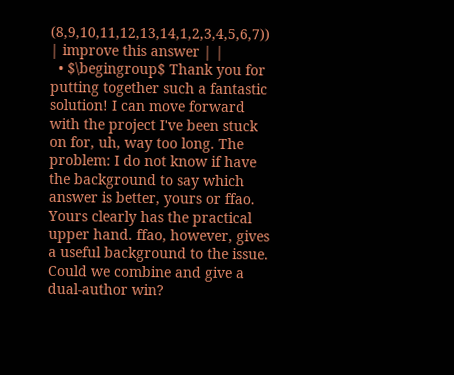(8,9,10,11,12,13,14,1,2,3,4,5,6,7))
| improve this answer | |
  • $\begingroup$ Thank you for putting together such a fantastic solution! I can move forward with the project I've been stuck on for, uh, way too long. The problem: I do not know if have the background to say which answer is better, yours or ffao. Yours clearly has the practical upper hand. ffao, however, gives a useful background to the issue. Could we combine and give a dual-author win?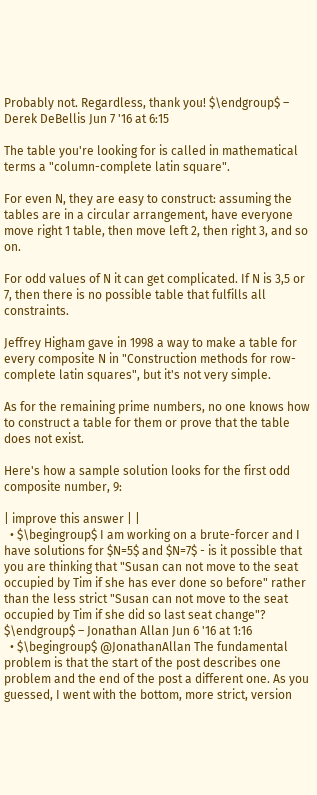Probably not. Regardless, thank you! $\endgroup$ – Derek DeBellis Jun 7 '16 at 6:15

The table you're looking for is called in mathematical terms a "column-complete latin square".

For even N, they are easy to construct: assuming the tables are in a circular arrangement, have everyone move right 1 table, then move left 2, then right 3, and so on.

For odd values of N it can get complicated. If N is 3,5 or 7, then there is no possible table that fulfills all constraints.

Jeffrey Higham gave in 1998 a way to make a table for every composite N in "Construction methods for row-complete latin squares", but it's not very simple.

As for the remaining prime numbers, no one knows how to construct a table for them or prove that the table does not exist.

Here's how a sample solution looks for the first odd composite number, 9:

| improve this answer | |
  • $\begingroup$ I am working on a brute-forcer and I have solutions for $N=5$ and $N=7$ - is it possible that you are thinking that "Susan can not move to the seat occupied by Tim if she has ever done so before" rather than the less strict "Susan can not move to the seat occupied by Tim if she did so last seat change"? $\endgroup$ – Jonathan Allan Jun 6 '16 at 1:16
  • $\begingroup$ @JonathanAllan The fundamental problem is that the start of the post describes one problem and the end of the post a different one. As you guessed, I went with the bottom, more strict, version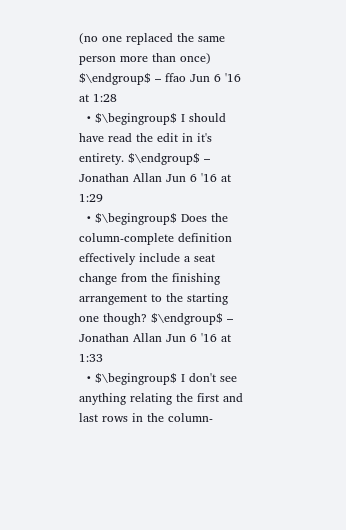(no one replaced the same person more than once) $\endgroup$ – ffao Jun 6 '16 at 1:28
  • $\begingroup$ I should have read the edit in it's entirety. $\endgroup$ – Jonathan Allan Jun 6 '16 at 1:29
  • $\begingroup$ Does the column-complete definition effectively include a seat change from the finishing arrangement to the starting one though? $\endgroup$ – Jonathan Allan Jun 6 '16 at 1:33
  • $\begingroup$ I don't see anything relating the first and last rows in the column-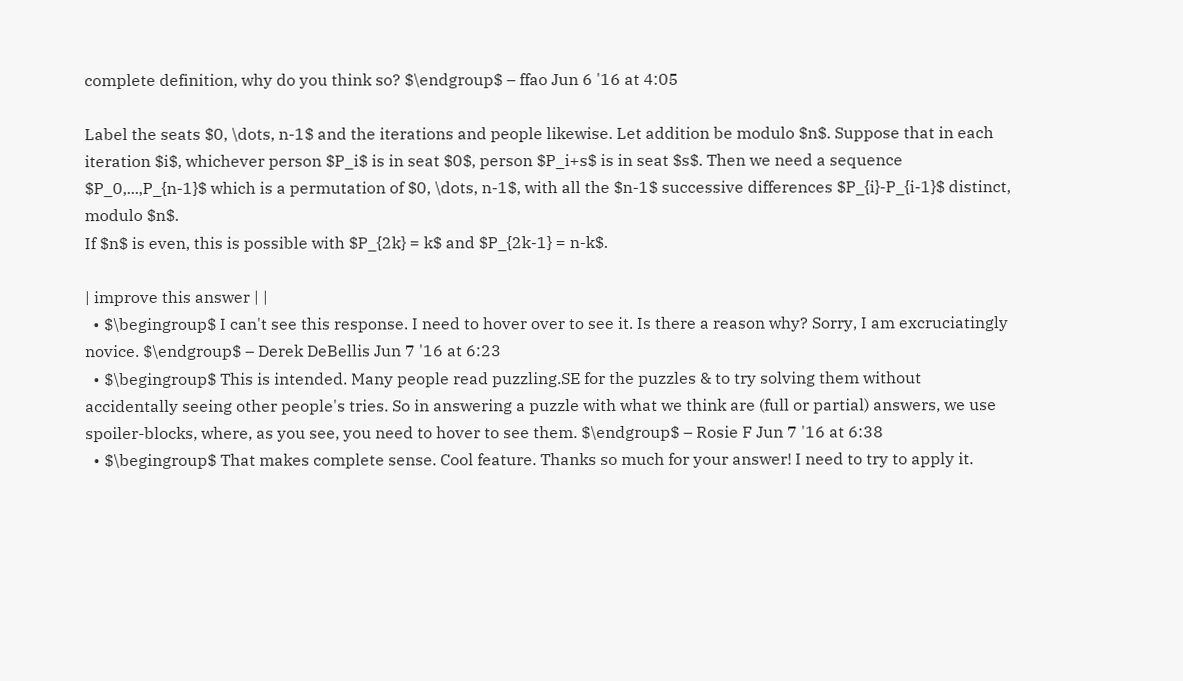complete definition, why do you think so? $\endgroup$ – ffao Jun 6 '16 at 4:05

Label the seats $0, \dots, n-1$ and the iterations and people likewise. Let addition be modulo $n$. Suppose that in each iteration $i$, whichever person $P_i$ is in seat $0$, person $P_i+s$ is in seat $s$. Then we need a sequence $P_0,...,P_{n-1}$ which is a permutation of $0, \dots, n-1$, with all the $n-1$ successive differences $P_{i}-P_{i-1}$ distinct, modulo $n$.
If $n$ is even, this is possible with $P_{2k} = k$ and $P_{2k-1} = n-k$.

| improve this answer | |
  • $\begingroup$ I can't see this response. I need to hover over to see it. Is there a reason why? Sorry, I am excruciatingly novice. $\endgroup$ – Derek DeBellis Jun 7 '16 at 6:23
  • $\begingroup$ This is intended. Many people read puzzling.SE for the puzzles & to try solving them without accidentally seeing other people's tries. So in answering a puzzle with what we think are (full or partial) answers, we use spoiler-blocks, where, as you see, you need to hover to see them. $\endgroup$ – Rosie F Jun 7 '16 at 6:38
  • $\begingroup$ That makes complete sense. Cool feature. Thanks so much for your answer! I need to try to apply it.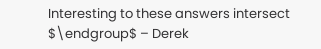Interesting to these answers intersect $\endgroup$ – Derek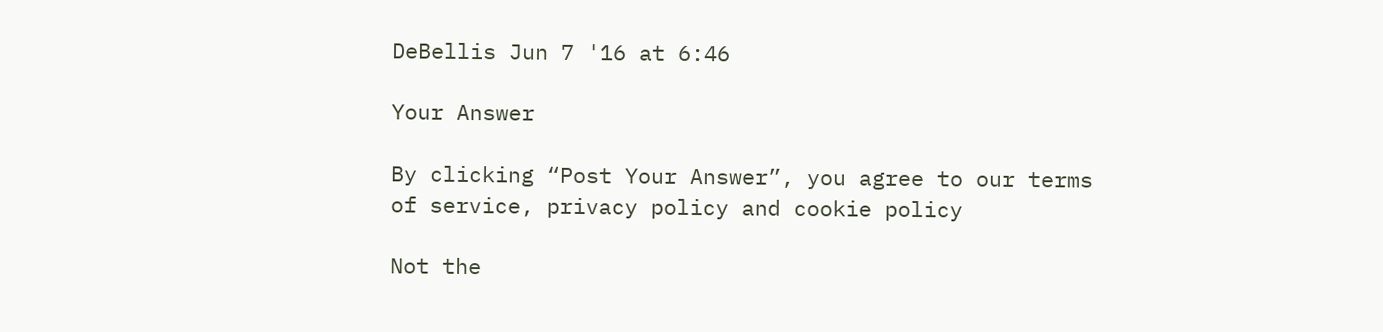DeBellis Jun 7 '16 at 6:46

Your Answer

By clicking “Post Your Answer”, you agree to our terms of service, privacy policy and cookie policy

Not the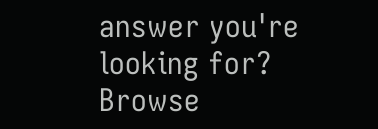answer you're looking for? Browse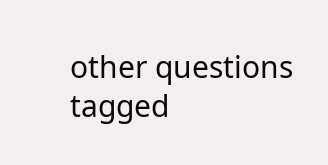other questions tagged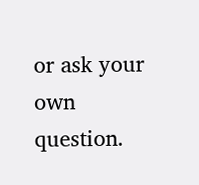or ask your own question.